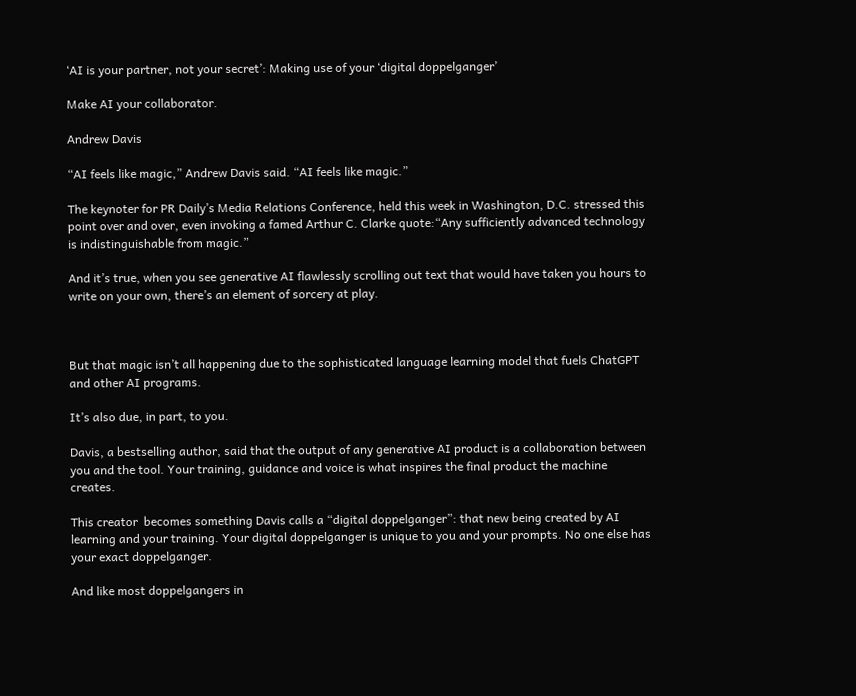‘AI is your partner, not your secret’: Making use of your ‘digital doppelganger’

Make AI your collaborator.

Andrew Davis

“AI feels like magic,” Andrew Davis said. “AI feels like magic.”

The keynoter for PR Daily’s Media Relations Conference, held this week in Washington, D.C. stressed this point over and over, even invoking a famed Arthur C. Clarke quote:“Any sufficiently advanced technology is indistinguishable from magic.”

And it’s true, when you see generative AI flawlessly scrolling out text that would have taken you hours to write on your own, there’s an element of sorcery at play.



But that magic isn’t all happening due to the sophisticated language learning model that fuels ChatGPT and other AI programs.

It’s also due, in part, to you.

Davis, a bestselling author, said that the output of any generative AI product is a collaboration between you and the tool. Your training, guidance and voice is what inspires the final product the machine creates.

This creator  becomes something Davis calls a “digital doppelganger”: that new being created by AI learning and your training. Your digital doppelganger is unique to you and your prompts. No one else has  your exact doppelganger.

And like most doppelgangers in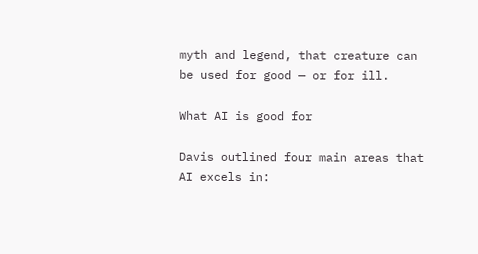myth and legend, that creature can be used for good — or for ill.

What AI is good for

Davis outlined four main areas that AI excels in: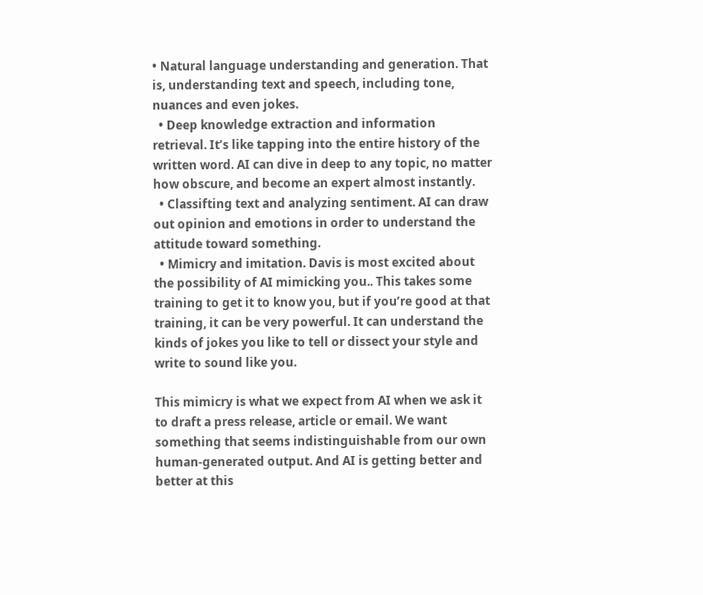• Natural language understanding and generation. That is, understanding text and speech, including tone, nuances and even jokes.
  • Deep knowledge extraction and information retrieval. It’s like tapping into the entire history of the written word. AI can dive in deep to any topic, no matter how obscure, and become an expert almost instantly.
  • Classifting text and analyzing sentiment. AI can draw out opinion and emotions in order to understand the attitude toward something.
  • Mimicry and imitation. Davis is most excited about the possibility of AI mimicking you.. This takes some training to get it to know you, but if you’re good at that training, it can be very powerful. It can understand the kinds of jokes you like to tell or dissect your style and write to sound like you.

This mimicry is what we expect from AI when we ask it to draft a press release, article or email. We want something that seems indistinguishable from our own human-generated output. And AI is getting better and better at this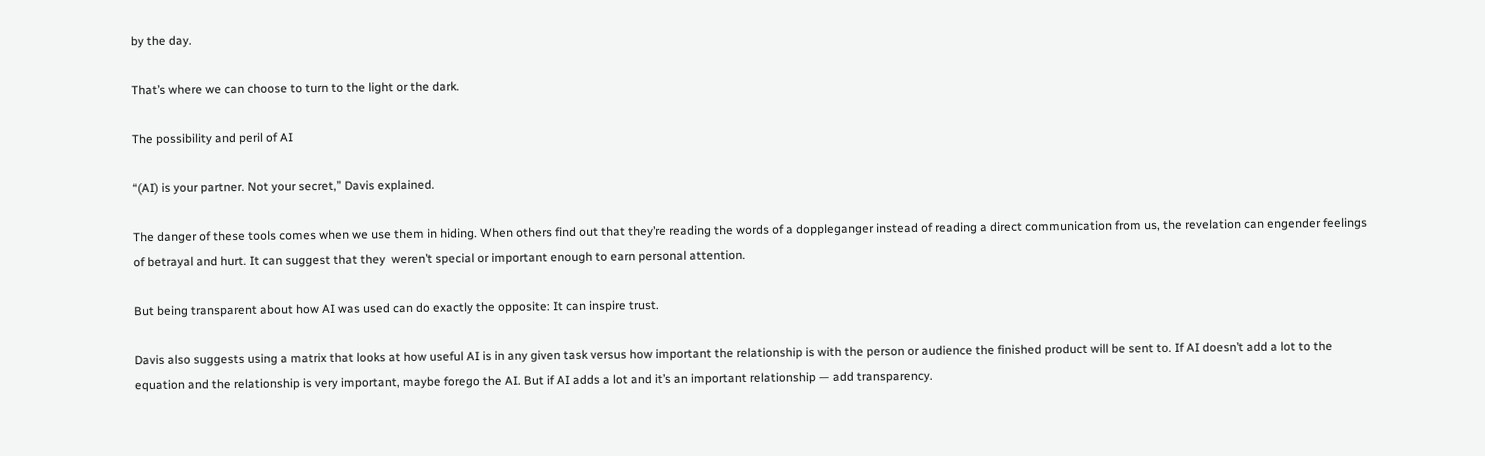by the day.

That’s where we can choose to turn to the light or the dark.

The possibility and peril of AI

“(AI) is your partner. Not your secret,” Davis explained.

The danger of these tools comes when we use them in hiding. When others find out that they’re reading the words of a doppleganger instead of reading a direct communication from us, the revelation can engender feelings of betrayal and hurt. It can suggest that they  weren’t special or important enough to earn personal attention.

But being transparent about how AI was used can do exactly the opposite: It can inspire trust.

Davis also suggests using a matrix that looks at how useful AI is in any given task versus how important the relationship is with the person or audience the finished product will be sent to. If AI doesn’t add a lot to the equation and the relationship is very important, maybe forego the AI. But if AI adds a lot and it’s an important relationship — add transparency.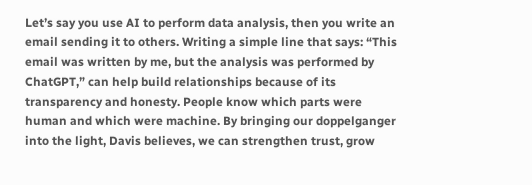Let’s say you use AI to perform data analysis, then you write an email sending it to others. Writing a simple line that says: “This email was written by me, but the analysis was performed by ChatGPT,” can help build relationships because of its transparency and honesty. People know which parts were human and which were machine. By bringing our doppelganger into the light, Davis believes, we can strengthen trust, grow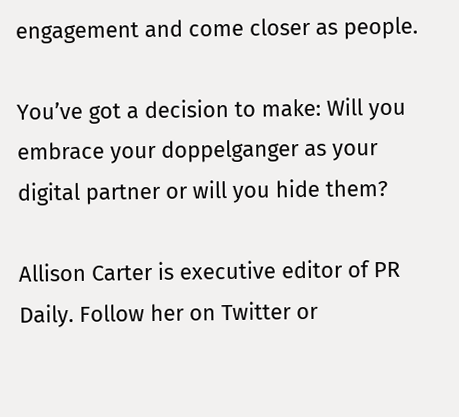engagement and come closer as people.

You’ve got a decision to make: Will you embrace your doppelganger as your digital partner or will you hide them?

Allison Carter is executive editor of PR Daily. Follow her on Twitter or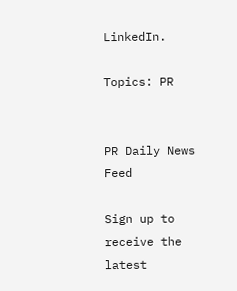LinkedIn.

Topics: PR


PR Daily News Feed

Sign up to receive the latest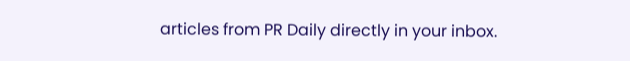articles from PR Daily directly in your inbox.